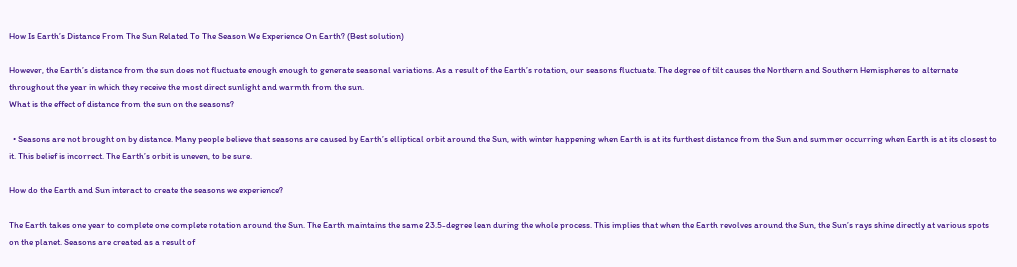How Is Earth’s Distance From The Sun Related To The Season We Experience On Earth? (Best solution)

However, the Earth’s distance from the sun does not fluctuate enough enough to generate seasonal variations. As a result of the Earth’s rotation, our seasons fluctuate. The degree of tilt causes the Northern and Southern Hemispheres to alternate throughout the year in which they receive the most direct sunlight and warmth from the sun.
What is the effect of distance from the sun on the seasons?

  • Seasons are not brought on by distance. Many people believe that seasons are caused by Earth’s elliptical orbit around the Sun, with winter happening when Earth is at its furthest distance from the Sun and summer occurring when Earth is at its closest to it. This belief is incorrect. The Earth’s orbit is uneven, to be sure.

How do the Earth and Sun interact to create the seasons we experience?

The Earth takes one year to complete one complete rotation around the Sun. The Earth maintains the same 23.5-degree lean during the whole process. This implies that when the Earth revolves around the Sun, the Sun’s rays shine directly at various spots on the planet. Seasons are created as a result of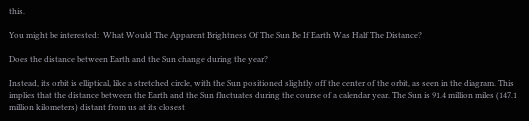this.

You might be interested:  What Would The Apparent Brightness Of The Sun Be If Earth Was Half The Distance?

Does the distance between Earth and the Sun change during the year?

Instead, its orbit is elliptical, like a stretched circle, with the Sun positioned slightly off the center of the orbit, as seen in the diagram. This implies that the distance between the Earth and the Sun fluctuates during the course of a calendar year. The Sun is 91.4 million miles (147.1 million kilometers) distant from us at its closest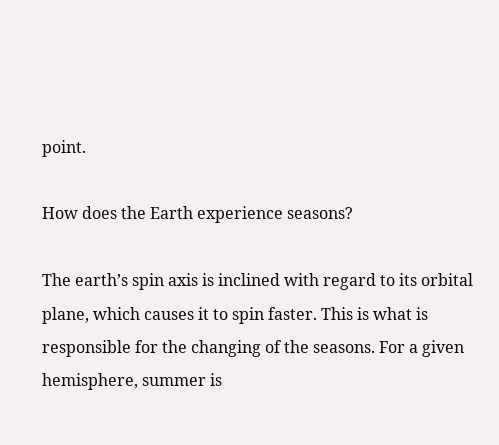point.

How does the Earth experience seasons?

The earth’s spin axis is inclined with regard to its orbital plane, which causes it to spin faster. This is what is responsible for the changing of the seasons. For a given hemisphere, summer is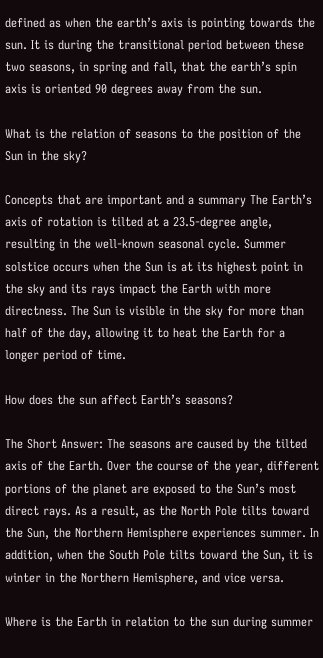defined as when the earth’s axis is pointing towards the sun. It is during the transitional period between these two seasons, in spring and fall, that the earth’s spin axis is oriented 90 degrees away from the sun.

What is the relation of seasons to the position of the Sun in the sky?

Concepts that are important and a summary The Earth’s axis of rotation is tilted at a 23.5-degree angle, resulting in the well-known seasonal cycle. Summer solstice occurs when the Sun is at its highest point in the sky and its rays impact the Earth with more directness. The Sun is visible in the sky for more than half of the day, allowing it to heat the Earth for a longer period of time.

How does the sun affect Earth’s seasons?

The Short Answer: The seasons are caused by the tilted axis of the Earth. Over the course of the year, different portions of the planet are exposed to the Sun’s most direct rays. As a result, as the North Pole tilts toward the Sun, the Northern Hemisphere experiences summer. In addition, when the South Pole tilts toward the Sun, it is winter in the Northern Hemisphere, and vice versa.

Where is the Earth in relation to the sun during summer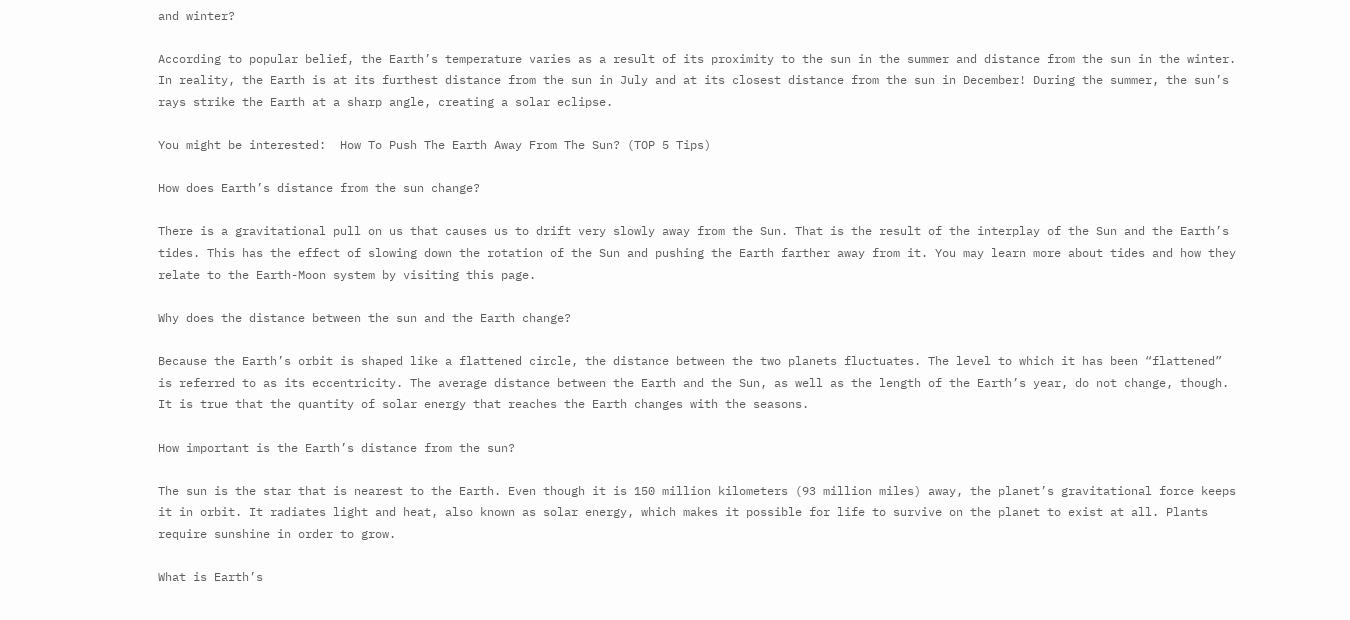and winter?

According to popular belief, the Earth’s temperature varies as a result of its proximity to the sun in the summer and distance from the sun in the winter. In reality, the Earth is at its furthest distance from the sun in July and at its closest distance from the sun in December! During the summer, the sun’s rays strike the Earth at a sharp angle, creating a solar eclipse.

You might be interested:  How To Push The Earth Away From The Sun? (TOP 5 Tips)

How does Earth’s distance from the sun change?

There is a gravitational pull on us that causes us to drift very slowly away from the Sun. That is the result of the interplay of the Sun and the Earth’s tides. This has the effect of slowing down the rotation of the Sun and pushing the Earth farther away from it. You may learn more about tides and how they relate to the Earth-Moon system by visiting this page.

Why does the distance between the sun and the Earth change?

Because the Earth’s orbit is shaped like a flattened circle, the distance between the two planets fluctuates. The level to which it has been “flattened” is referred to as its eccentricity. The average distance between the Earth and the Sun, as well as the length of the Earth’s year, do not change, though. It is true that the quantity of solar energy that reaches the Earth changes with the seasons.

How important is the Earth’s distance from the sun?

The sun is the star that is nearest to the Earth. Even though it is 150 million kilometers (93 million miles) away, the planet’s gravitational force keeps it in orbit. It radiates light and heat, also known as solar energy, which makes it possible for life to survive on the planet to exist at all. Plants require sunshine in order to grow.

What is Earth’s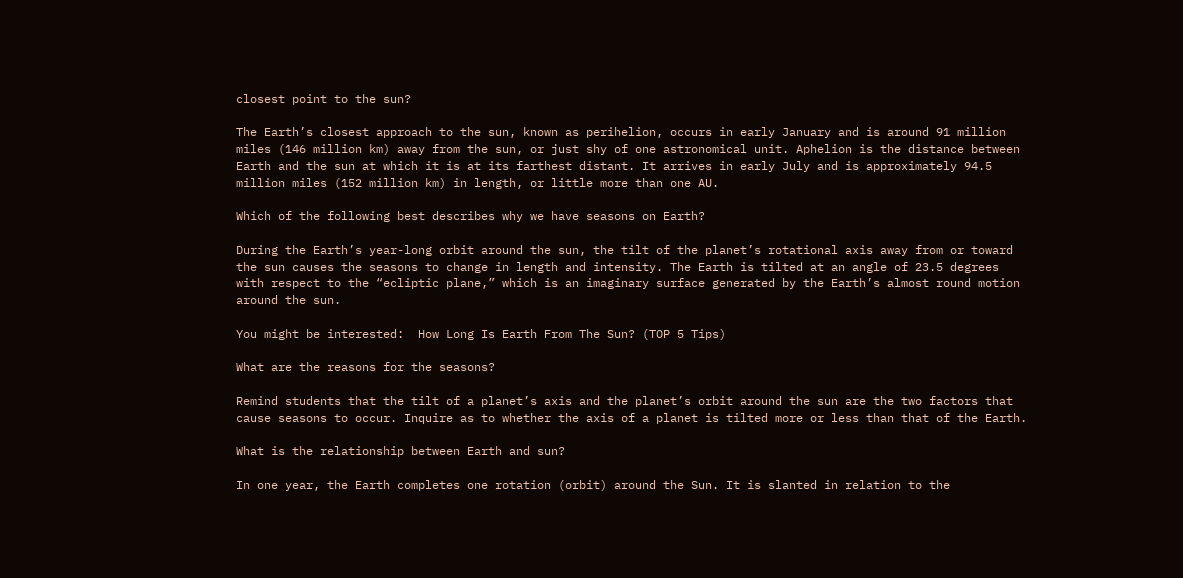closest point to the sun?

The Earth’s closest approach to the sun, known as perihelion, occurs in early January and is around 91 million miles (146 million km) away from the sun, or just shy of one astronomical unit. Aphelion is the distance between Earth and the sun at which it is at its farthest distant. It arrives in early July and is approximately 94.5 million miles (152 million km) in length, or little more than one AU.

Which of the following best describes why we have seasons on Earth?

During the Earth’s year-long orbit around the sun, the tilt of the planet’s rotational axis away from or toward the sun causes the seasons to change in length and intensity. The Earth is tilted at an angle of 23.5 degrees with respect to the “ecliptic plane,” which is an imaginary surface generated by the Earth’s almost round motion around the sun.

You might be interested:  How Long Is Earth From The Sun? (TOP 5 Tips)

What are the reasons for the seasons?

Remind students that the tilt of a planet’s axis and the planet’s orbit around the sun are the two factors that cause seasons to occur. Inquire as to whether the axis of a planet is tilted more or less than that of the Earth.

What is the relationship between Earth and sun?

In one year, the Earth completes one rotation (orbit) around the Sun. It is slanted in relation to the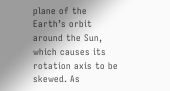plane of the Earth’s orbit around the Sun, which causes its rotation axis to be skewed. As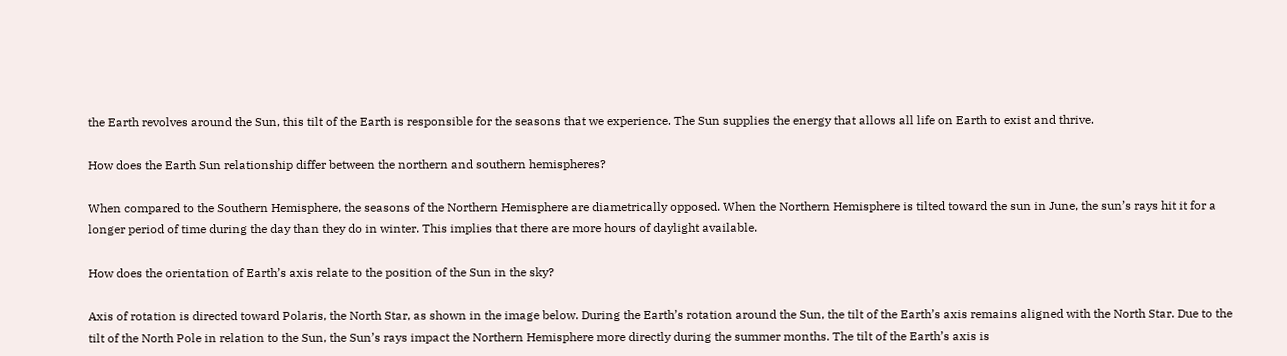the Earth revolves around the Sun, this tilt of the Earth is responsible for the seasons that we experience. The Sun supplies the energy that allows all life on Earth to exist and thrive.

How does the Earth Sun relationship differ between the northern and southern hemispheres?

When compared to the Southern Hemisphere, the seasons of the Northern Hemisphere are diametrically opposed. When the Northern Hemisphere is tilted toward the sun in June, the sun’s rays hit it for a longer period of time during the day than they do in winter. This implies that there are more hours of daylight available.

How does the orientation of Earth’s axis relate to the position of the Sun in the sky?

Axis of rotation is directed toward Polaris, the North Star, as shown in the image below. During the Earth’s rotation around the Sun, the tilt of the Earth’s axis remains aligned with the North Star. Due to the tilt of the North Pole in relation to the Sun, the Sun’s rays impact the Northern Hemisphere more directly during the summer months. The tilt of the Earth’s axis is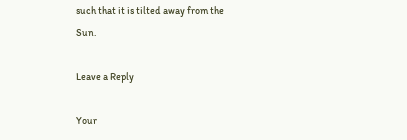such that it is tilted away from the Sun.

Leave a Reply

Your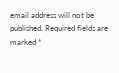email address will not be published. Required fields are marked *